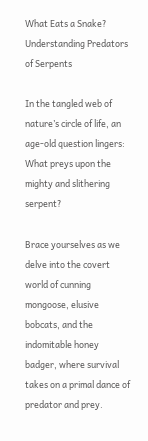What Eats a Snake? Understanding Predators of Serpents

In the tangled web of nature’s circle of life, an age-old question lingers: What preys upon the mighty and slithering serpent?

Brace yourselves as we delve into the covert world of cunning mongoose, elusive bobcats, and the indomitable honey badger, where survival takes on a primal dance of predator and prey.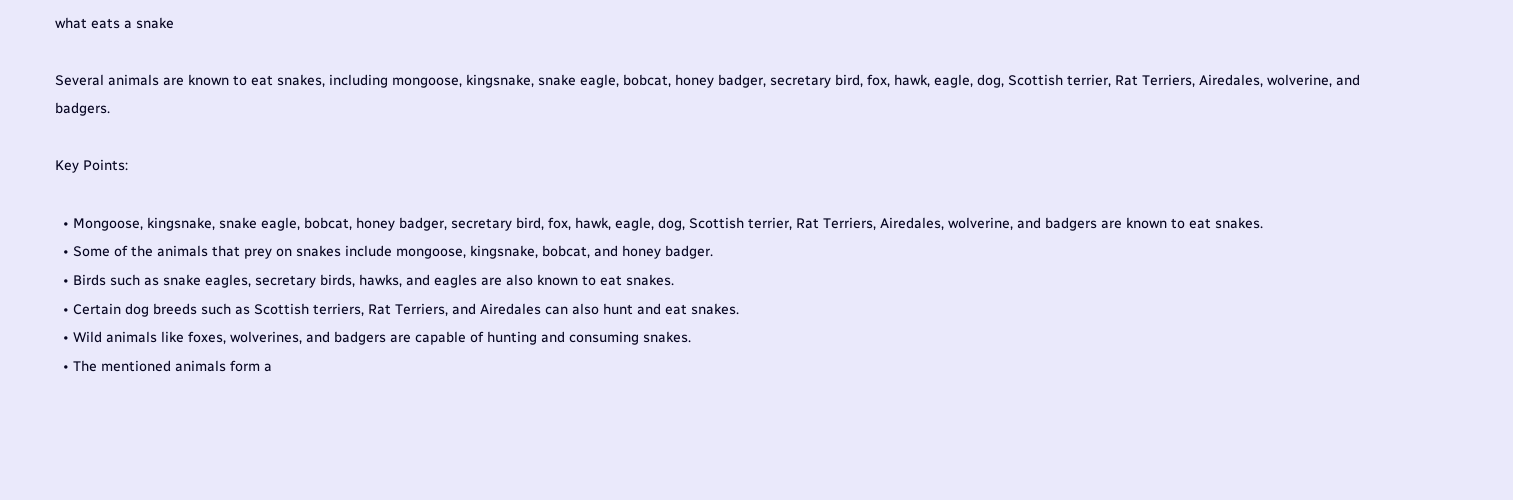what eats a snake

Several animals are known to eat snakes, including mongoose, kingsnake, snake eagle, bobcat, honey badger, secretary bird, fox, hawk, eagle, dog, Scottish terrier, Rat Terriers, Airedales, wolverine, and badgers.

Key Points:

  • Mongoose, kingsnake, snake eagle, bobcat, honey badger, secretary bird, fox, hawk, eagle, dog, Scottish terrier, Rat Terriers, Airedales, wolverine, and badgers are known to eat snakes.
  • Some of the animals that prey on snakes include mongoose, kingsnake, bobcat, and honey badger.
  • Birds such as snake eagles, secretary birds, hawks, and eagles are also known to eat snakes.
  • Certain dog breeds such as Scottish terriers, Rat Terriers, and Airedales can also hunt and eat snakes.
  • Wild animals like foxes, wolverines, and badgers are capable of hunting and consuming snakes.
  • The mentioned animals form a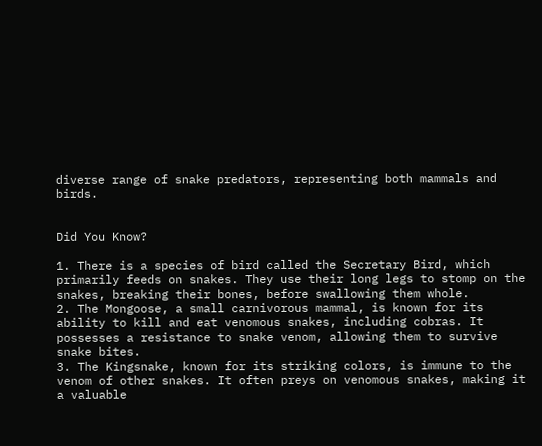diverse range of snake predators, representing both mammals and birds.


Did You Know?

1. There is a species of bird called the Secretary Bird, which primarily feeds on snakes. They use their long legs to stomp on the snakes, breaking their bones, before swallowing them whole.
2. The Mongoose, a small carnivorous mammal, is known for its ability to kill and eat venomous snakes, including cobras. It possesses a resistance to snake venom, allowing them to survive snake bites.
3. The Kingsnake, known for its striking colors, is immune to the venom of other snakes. It often preys on venomous snakes, making it a valuable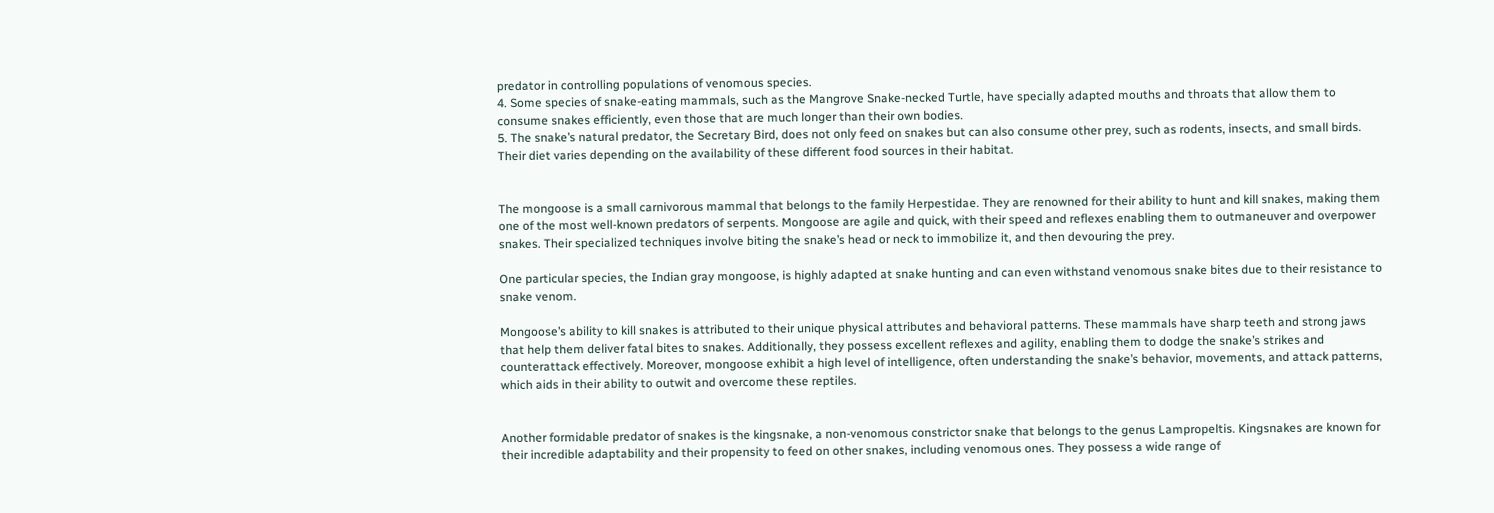predator in controlling populations of venomous species.
4. Some species of snake-eating mammals, such as the Mangrove Snake-necked Turtle, have specially adapted mouths and throats that allow them to consume snakes efficiently, even those that are much longer than their own bodies.
5. The snake’s natural predator, the Secretary Bird, does not only feed on snakes but can also consume other prey, such as rodents, insects, and small birds. Their diet varies depending on the availability of these different food sources in their habitat.


The mongoose is a small carnivorous mammal that belongs to the family Herpestidae. They are renowned for their ability to hunt and kill snakes, making them one of the most well-known predators of serpents. Mongoose are agile and quick, with their speed and reflexes enabling them to outmaneuver and overpower snakes. Their specialized techniques involve biting the snake’s head or neck to immobilize it, and then devouring the prey.

One particular species, the Indian gray mongoose, is highly adapted at snake hunting and can even withstand venomous snake bites due to their resistance to snake venom.

Mongoose’s ability to kill snakes is attributed to their unique physical attributes and behavioral patterns. These mammals have sharp teeth and strong jaws that help them deliver fatal bites to snakes. Additionally, they possess excellent reflexes and agility, enabling them to dodge the snake’s strikes and counterattack effectively. Moreover, mongoose exhibit a high level of intelligence, often understanding the snake’s behavior, movements, and attack patterns, which aids in their ability to outwit and overcome these reptiles.


Another formidable predator of snakes is the kingsnake, a non-venomous constrictor snake that belongs to the genus Lampropeltis. Kingsnakes are known for their incredible adaptability and their propensity to feed on other snakes, including venomous ones. They possess a wide range of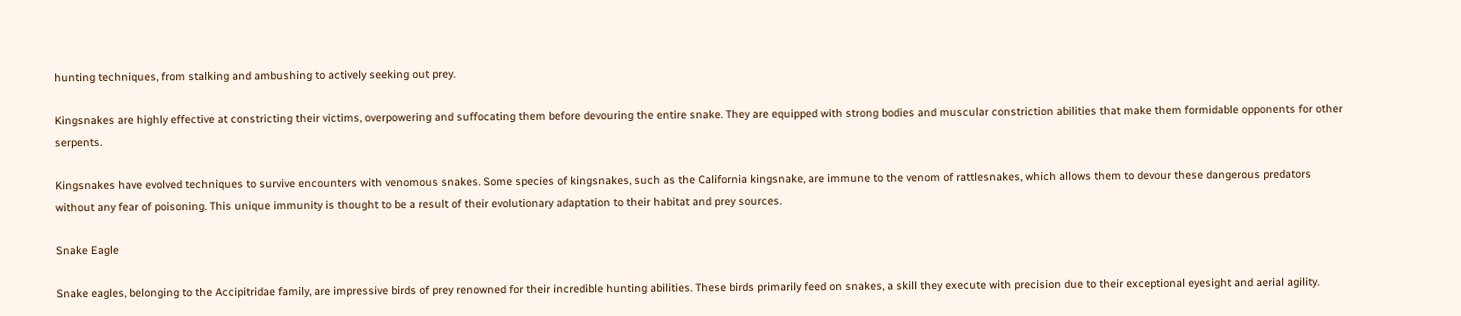hunting techniques, from stalking and ambushing to actively seeking out prey.

Kingsnakes are highly effective at constricting their victims, overpowering and suffocating them before devouring the entire snake. They are equipped with strong bodies and muscular constriction abilities that make them formidable opponents for other serpents.

Kingsnakes have evolved techniques to survive encounters with venomous snakes. Some species of kingsnakes, such as the California kingsnake, are immune to the venom of rattlesnakes, which allows them to devour these dangerous predators without any fear of poisoning. This unique immunity is thought to be a result of their evolutionary adaptation to their habitat and prey sources.

Snake Eagle

Snake eagles, belonging to the Accipitridae family, are impressive birds of prey renowned for their incredible hunting abilities. These birds primarily feed on snakes, a skill they execute with precision due to their exceptional eyesight and aerial agility.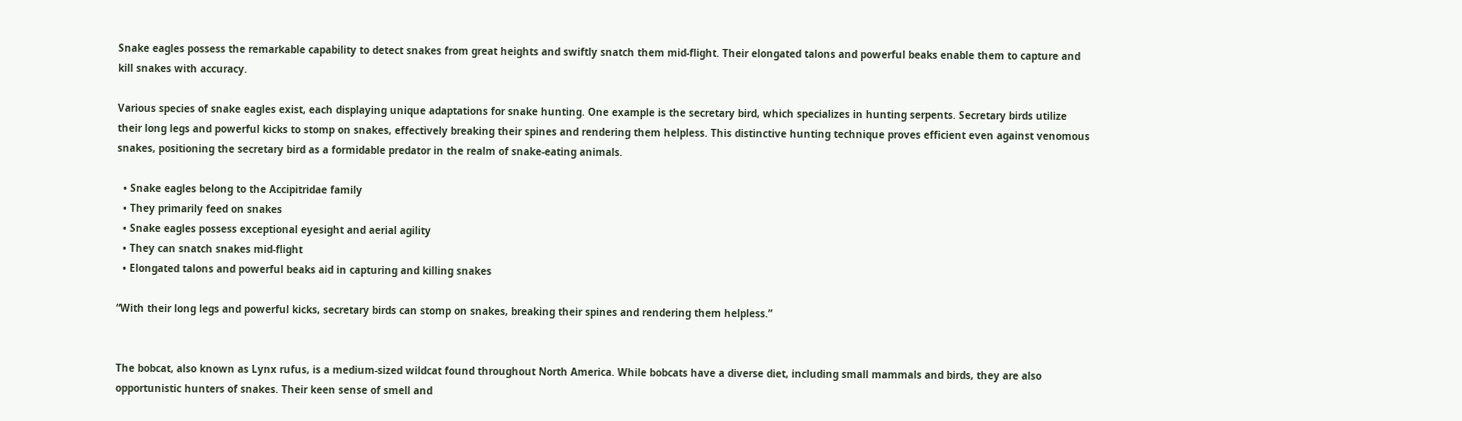Snake eagles possess the remarkable capability to detect snakes from great heights and swiftly snatch them mid-flight. Their elongated talons and powerful beaks enable them to capture and kill snakes with accuracy.

Various species of snake eagles exist, each displaying unique adaptations for snake hunting. One example is the secretary bird, which specializes in hunting serpents. Secretary birds utilize their long legs and powerful kicks to stomp on snakes, effectively breaking their spines and rendering them helpless. This distinctive hunting technique proves efficient even against venomous snakes, positioning the secretary bird as a formidable predator in the realm of snake-eating animals.

  • Snake eagles belong to the Accipitridae family
  • They primarily feed on snakes
  • Snake eagles possess exceptional eyesight and aerial agility
  • They can snatch snakes mid-flight
  • Elongated talons and powerful beaks aid in capturing and killing snakes

“With their long legs and powerful kicks, secretary birds can stomp on snakes, breaking their spines and rendering them helpless.”


The bobcat, also known as Lynx rufus, is a medium-sized wildcat found throughout North America. While bobcats have a diverse diet, including small mammals and birds, they are also opportunistic hunters of snakes. Their keen sense of smell and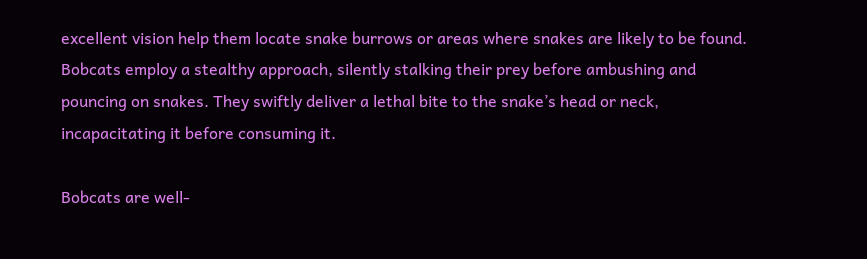excellent vision help them locate snake burrows or areas where snakes are likely to be found. Bobcats employ a stealthy approach, silently stalking their prey before ambushing and pouncing on snakes. They swiftly deliver a lethal bite to the snake’s head or neck, incapacitating it before consuming it.

Bobcats are well-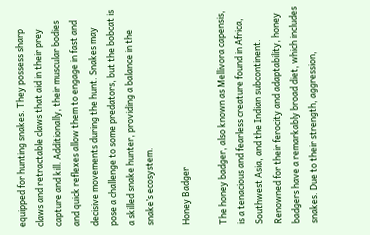equipped for hunting snakes. They possess sharp claws and retractable claws that aid in their prey capture and kill. Additionally, their muscular bodies and quick reflexes allow them to engage in fast and decisive movements during the hunt. Snakes may pose a challenge to some predators, but the bobcat is a skilled snake hunter, providing a balance in the snake’s ecosystem.

Honey Badger

The honey badger, also known as Mellivora capensis, is a tenacious and fearless creature found in Africa, Southwest Asia, and the Indian subcontinent. Renowned for their ferocity and adaptability, honey badgers have a remarkably broad diet, which includes snakes. Due to their strength, aggression,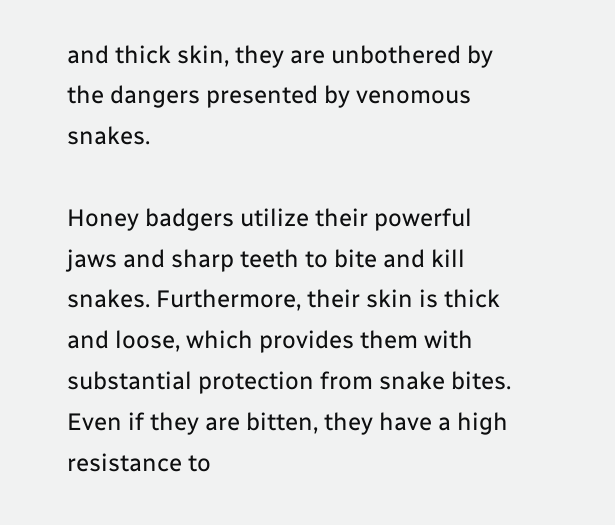and thick skin, they are unbothered by the dangers presented by venomous snakes.

Honey badgers utilize their powerful jaws and sharp teeth to bite and kill snakes. Furthermore, their skin is thick and loose, which provides them with substantial protection from snake bites. Even if they are bitten, they have a high resistance to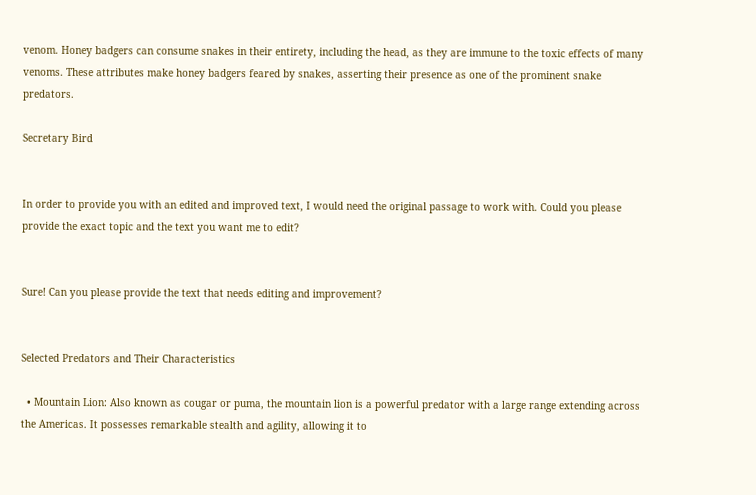venom. Honey badgers can consume snakes in their entirety, including the head, as they are immune to the toxic effects of many venoms. These attributes make honey badgers feared by snakes, asserting their presence as one of the prominent snake predators.

Secretary Bird


In order to provide you with an edited and improved text, I would need the original passage to work with. Could you please provide the exact topic and the text you want me to edit?


Sure! Can you please provide the text that needs editing and improvement?


Selected Predators and Their Characteristics

  • Mountain Lion: Also known as cougar or puma, the mountain lion is a powerful predator with a large range extending across the Americas. It possesses remarkable stealth and agility, allowing it to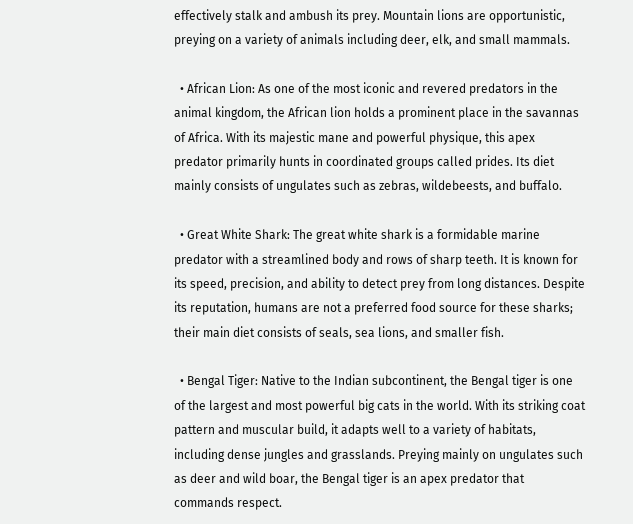effectively stalk and ambush its prey. Mountain lions are opportunistic, preying on a variety of animals including deer, elk, and small mammals.

  • African Lion: As one of the most iconic and revered predators in the animal kingdom, the African lion holds a prominent place in the savannas of Africa. With its majestic mane and powerful physique, this apex predator primarily hunts in coordinated groups called prides. Its diet mainly consists of ungulates such as zebras, wildebeests, and buffalo.

  • Great White Shark: The great white shark is a formidable marine predator with a streamlined body and rows of sharp teeth. It is known for its speed, precision, and ability to detect prey from long distances. Despite its reputation, humans are not a preferred food source for these sharks; their main diet consists of seals, sea lions, and smaller fish.

  • Bengal Tiger: Native to the Indian subcontinent, the Bengal tiger is one of the largest and most powerful big cats in the world. With its striking coat pattern and muscular build, it adapts well to a variety of habitats, including dense jungles and grasslands. Preying mainly on ungulates such as deer and wild boar, the Bengal tiger is an apex predator that commands respect.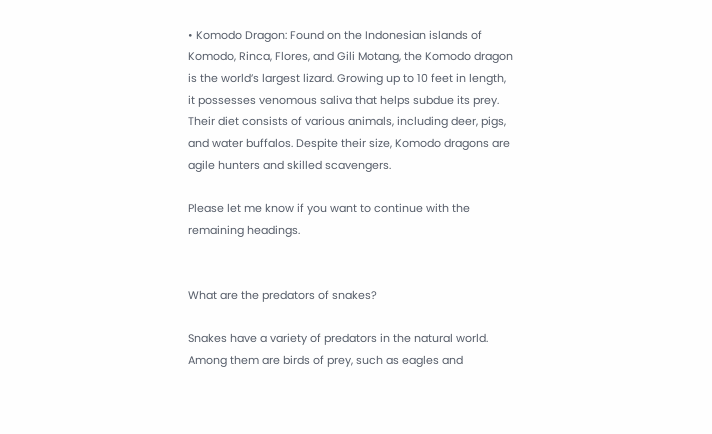• Komodo Dragon: Found on the Indonesian islands of Komodo, Rinca, Flores, and Gili Motang, the Komodo dragon is the world’s largest lizard. Growing up to 10 feet in length, it possesses venomous saliva that helps subdue its prey. Their diet consists of various animals, including deer, pigs, and water buffalos. Despite their size, Komodo dragons are agile hunters and skilled scavengers.

Please let me know if you want to continue with the remaining headings.


What are the predators of snakes?

Snakes have a variety of predators in the natural world. Among them are birds of prey, such as eagles and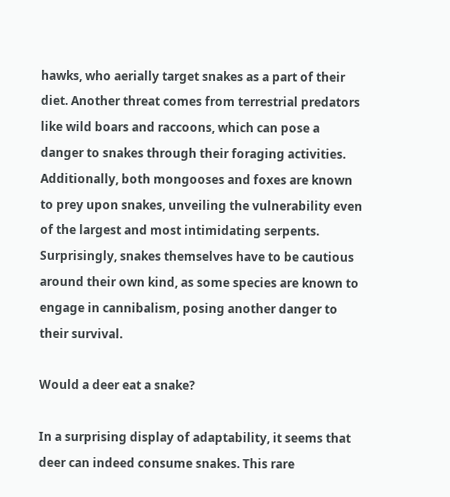hawks, who aerially target snakes as a part of their diet. Another threat comes from terrestrial predators like wild boars and raccoons, which can pose a danger to snakes through their foraging activities. Additionally, both mongooses and foxes are known to prey upon snakes, unveiling the vulnerability even of the largest and most intimidating serpents. Surprisingly, snakes themselves have to be cautious around their own kind, as some species are known to engage in cannibalism, posing another danger to their survival.

Would a deer eat a snake?

In a surprising display of adaptability, it seems that deer can indeed consume snakes. This rare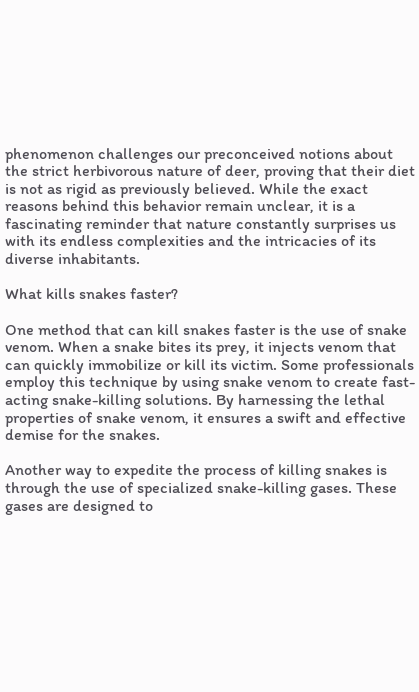phenomenon challenges our preconceived notions about the strict herbivorous nature of deer, proving that their diet is not as rigid as previously believed. While the exact reasons behind this behavior remain unclear, it is a fascinating reminder that nature constantly surprises us with its endless complexities and the intricacies of its diverse inhabitants.

What kills snakes faster?

One method that can kill snakes faster is the use of snake venom. When a snake bites its prey, it injects venom that can quickly immobilize or kill its victim. Some professionals employ this technique by using snake venom to create fast-acting snake-killing solutions. By harnessing the lethal properties of snake venom, it ensures a swift and effective demise for the snakes.

Another way to expedite the process of killing snakes is through the use of specialized snake-killing gases. These gases are designed to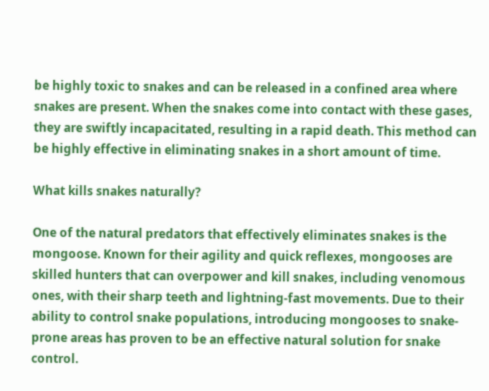be highly toxic to snakes and can be released in a confined area where snakes are present. When the snakes come into contact with these gases, they are swiftly incapacitated, resulting in a rapid death. This method can be highly effective in eliminating snakes in a short amount of time.

What kills snakes naturally?

One of the natural predators that effectively eliminates snakes is the mongoose. Known for their agility and quick reflexes, mongooses are skilled hunters that can overpower and kill snakes, including venomous ones, with their sharp teeth and lightning-fast movements. Due to their ability to control snake populations, introducing mongooses to snake-prone areas has proven to be an effective natural solution for snake control.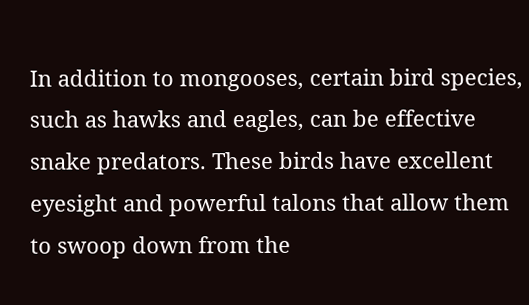In addition to mongooses, certain bird species, such as hawks and eagles, can be effective snake predators. These birds have excellent eyesight and powerful talons that allow them to swoop down from the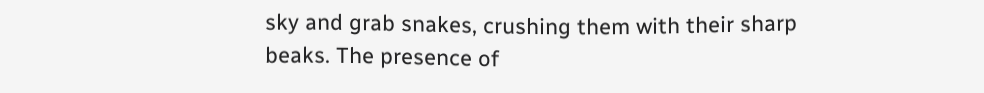sky and grab snakes, crushing them with their sharp beaks. The presence of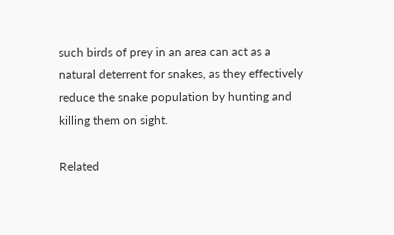such birds of prey in an area can act as a natural deterrent for snakes, as they effectively reduce the snake population by hunting and killing them on sight.

Related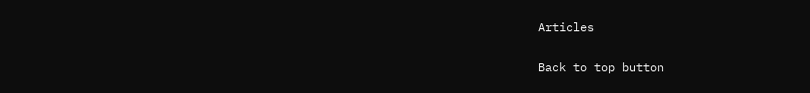Articles

Back to top button